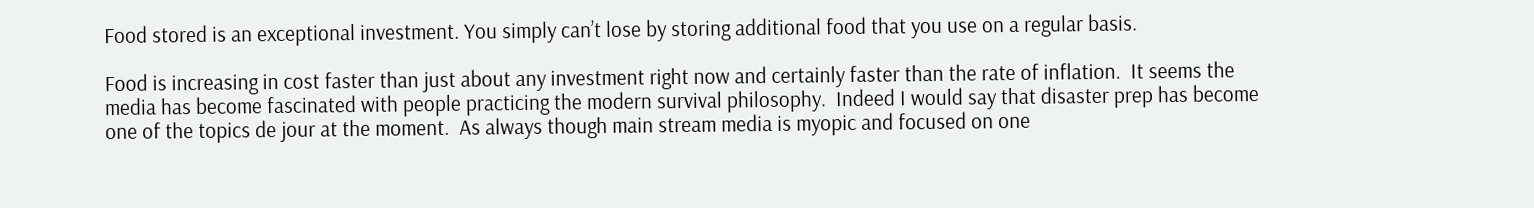Food stored is an exceptional investment. You simply can’t lose by storing additional food that you use on a regular basis.

Food is increasing in cost faster than just about any investment right now and certainly faster than the rate of inflation.  It seems the media has become fascinated with people practicing the modern survival philosophy.  Indeed I would say that disaster prep has become one of the topics de jour at the moment.  As always though main stream media is myopic and focused on one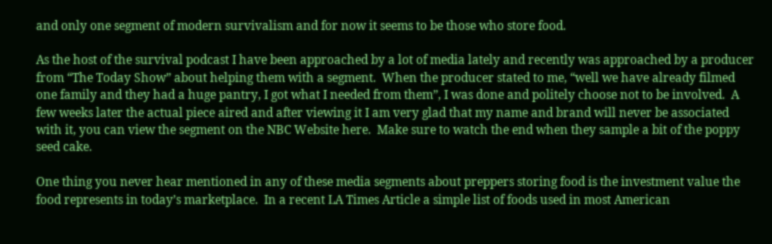and only one segment of modern survivalism and for now it seems to be those who store food.

As the host of the survival podcast I have been approached by a lot of media lately and recently was approached by a producer from “The Today Show” about helping them with a segment.  When the producer stated to me, “well we have already filmed one family and they had a huge pantry, I got what I needed from them”, I was done and politely choose not to be involved.  A few weeks later the actual piece aired and after viewing it I am very glad that my name and brand will never be associated with it, you can view the segment on the NBC Website here.  Make sure to watch the end when they sample a bit of the poppy seed cake.

One thing you never hear mentioned in any of these media segments about preppers storing food is the investment value the food represents in today’s marketplace.  In a recent LA Times Article a simple list of foods used in most American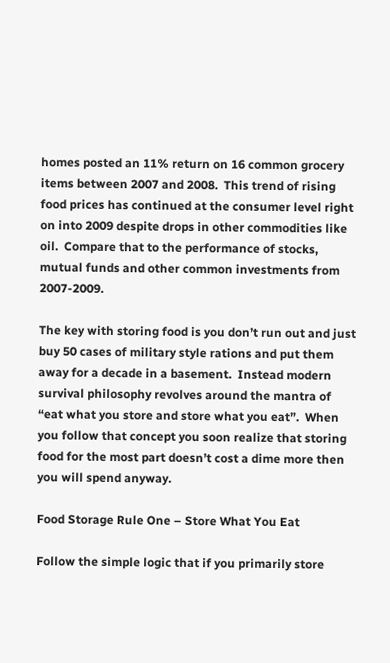homes posted an 11% return on 16 common grocery items between 2007 and 2008.  This trend of rising food prices has continued at the consumer level right on into 2009 despite drops in other commodities like oil.  Compare that to the performance of stocks, mutual funds and other common investments from 2007-2009.

The key with storing food is you don’t run out and just buy 50 cases of military style rations and put them away for a decade in a basement.  Instead modern survival philosophy revolves around the mantra of “eat what you store and store what you eat”.  When you follow that concept you soon realize that storing food for the most part doesn’t cost a dime more then you will spend anyway.

Food Storage Rule One – Store What You Eat

Follow the simple logic that if you primarily store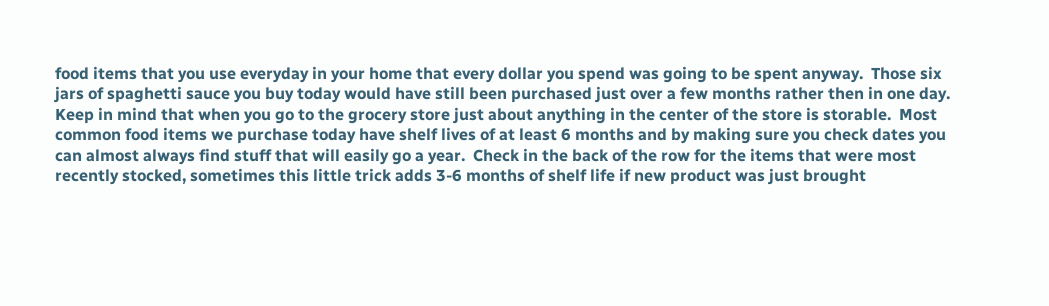food items that you use everyday in your home that every dollar you spend was going to be spent anyway.  Those six jars of spaghetti sauce you buy today would have still been purchased just over a few months rather then in one day.  Keep in mind that when you go to the grocery store just about anything in the center of the store is storable.  Most common food items we purchase today have shelf lives of at least 6 months and by making sure you check dates you can almost always find stuff that will easily go a year.  Check in the back of the row for the items that were most recently stocked, sometimes this little trick adds 3-6 months of shelf life if new product was just brought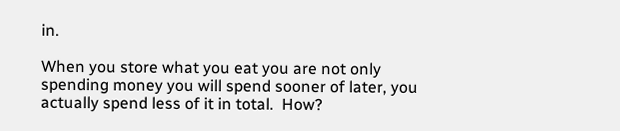in.

When you store what you eat you are not only spending money you will spend sooner of later, you actually spend less of it in total.  How?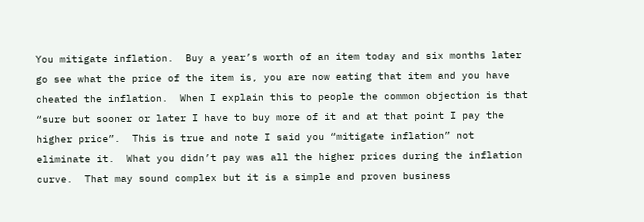You mitigate inflation.  Buy a year’s worth of an item today and six months later go see what the price of the item is, you are now eating that item and you have cheated the inflation.  When I explain this to people the common objection is that “sure but sooner or later I have to buy more of it and at that point I pay the higher price”.  This is true and note I said you “mitigate inflation” not eliminate it.  What you didn’t pay was all the higher prices during the inflation curve.  That may sound complex but it is a simple and proven business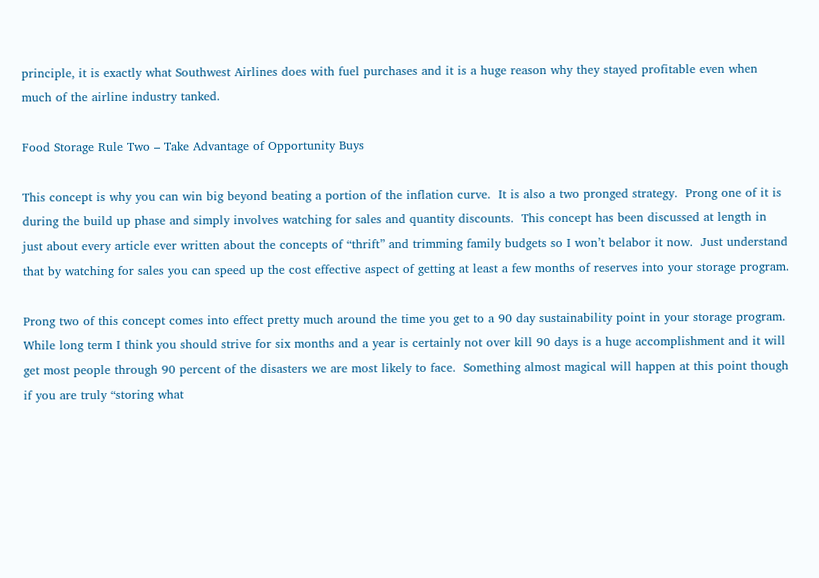principle, it is exactly what Southwest Airlines does with fuel purchases and it is a huge reason why they stayed profitable even when much of the airline industry tanked.

Food Storage Rule Two – Take Advantage of Opportunity Buys

This concept is why you can win big beyond beating a portion of the inflation curve.  It is also a two pronged strategy.  Prong one of it is during the build up phase and simply involves watching for sales and quantity discounts.  This concept has been discussed at length in just about every article ever written about the concepts of “thrift” and trimming family budgets so I won’t belabor it now.  Just understand that by watching for sales you can speed up the cost effective aspect of getting at least a few months of reserves into your storage program.

Prong two of this concept comes into effect pretty much around the time you get to a 90 day sustainability point in your storage program.  While long term I think you should strive for six months and a year is certainly not over kill 90 days is a huge accomplishment and it will get most people through 90 percent of the disasters we are most likely to face.  Something almost magical will happen at this point though if you are truly “storing what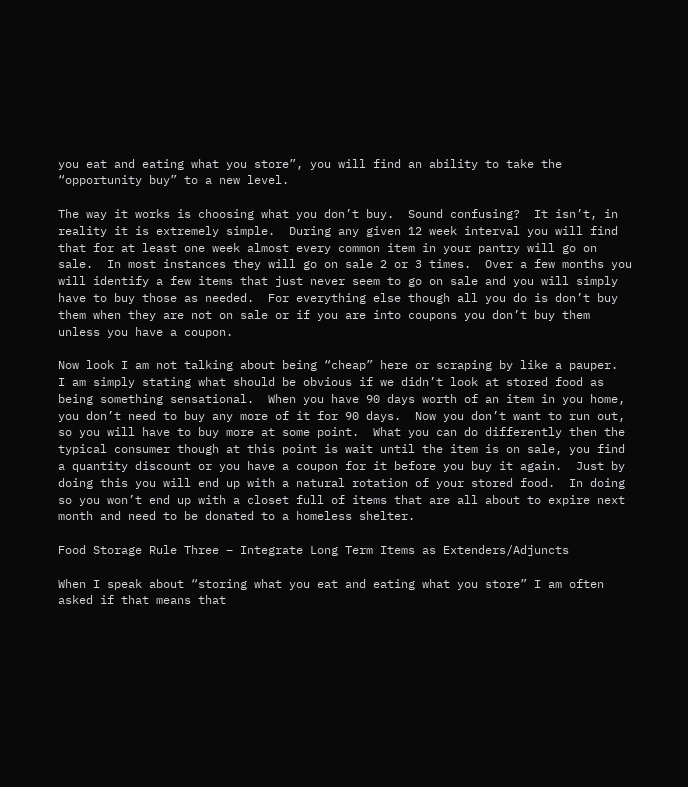you eat and eating what you store”, you will find an ability to take the “opportunity buy” to a new level.

The way it works is choosing what you don’t buy.  Sound confusing?  It isn’t, in reality it is extremely simple.  During any given 12 week interval you will find that for at least one week almost every common item in your pantry will go on sale.  In most instances they will go on sale 2 or 3 times.  Over a few months you will identify a few items that just never seem to go on sale and you will simply have to buy those as needed.  For everything else though all you do is don’t buy them when they are not on sale or if you are into coupons you don’t buy them unless you have a coupon.

Now look I am not talking about being “cheap” here or scraping by like a pauper.  I am simply stating what should be obvious if we didn’t look at stored food as being something sensational.  When you have 90 days worth of an item in you home, you don’t need to buy any more of it for 90 days.  Now you don’t want to run out, so you will have to buy more at some point.  What you can do differently then the typical consumer though at this point is wait until the item is on sale, you find a quantity discount or you have a coupon for it before you buy it again.  Just by doing this you will end up with a natural rotation of your stored food.  In doing so you won’t end up with a closet full of items that are all about to expire next month and need to be donated to a homeless shelter.

Food Storage Rule Three – Integrate Long Term Items as Extenders/Adjuncts

When I speak about “storing what you eat and eating what you store” I am often asked if that means that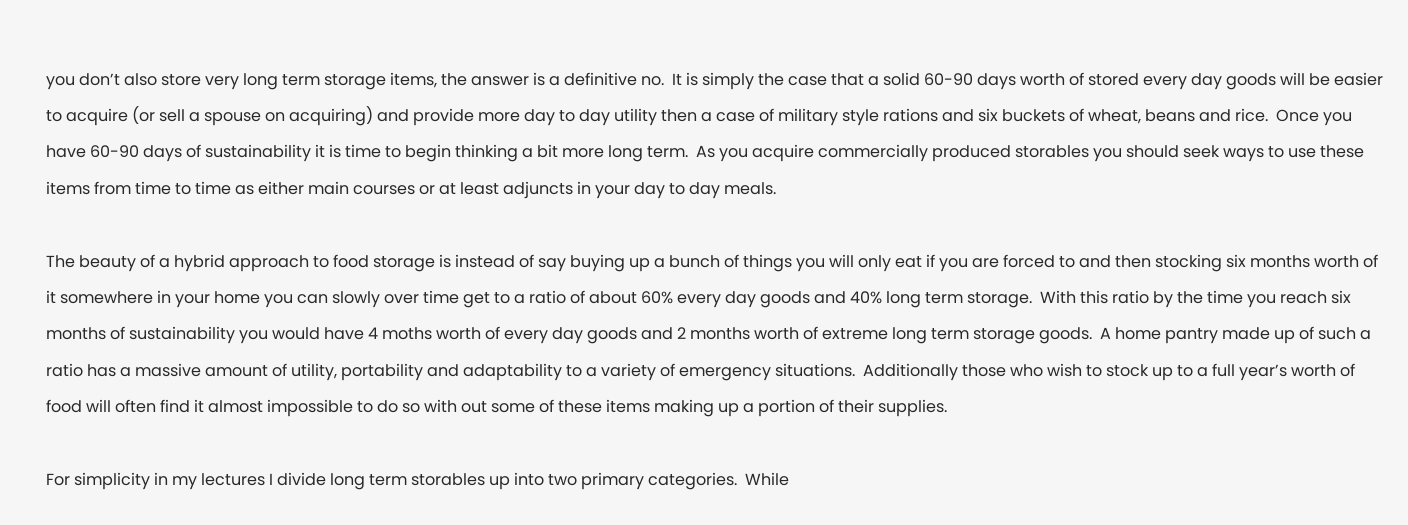you don’t also store very long term storage items, the answer is a definitive no.  It is simply the case that a solid 60-90 days worth of stored every day goods will be easier to acquire (or sell a spouse on acquiring) and provide more day to day utility then a case of military style rations and six buckets of wheat, beans and rice.  Once you have 60-90 days of sustainability it is time to begin thinking a bit more long term.  As you acquire commercially produced storables you should seek ways to use these items from time to time as either main courses or at least adjuncts in your day to day meals.

The beauty of a hybrid approach to food storage is instead of say buying up a bunch of things you will only eat if you are forced to and then stocking six months worth of it somewhere in your home you can slowly over time get to a ratio of about 60% every day goods and 40% long term storage.  With this ratio by the time you reach six months of sustainability you would have 4 moths worth of every day goods and 2 months worth of extreme long term storage goods.  A home pantry made up of such a ratio has a massive amount of utility, portability and adaptability to a variety of emergency situations.  Additionally those who wish to stock up to a full year’s worth of food will often find it almost impossible to do so with out some of these items making up a portion of their supplies.

For simplicity in my lectures I divide long term storables up into two primary categories.  While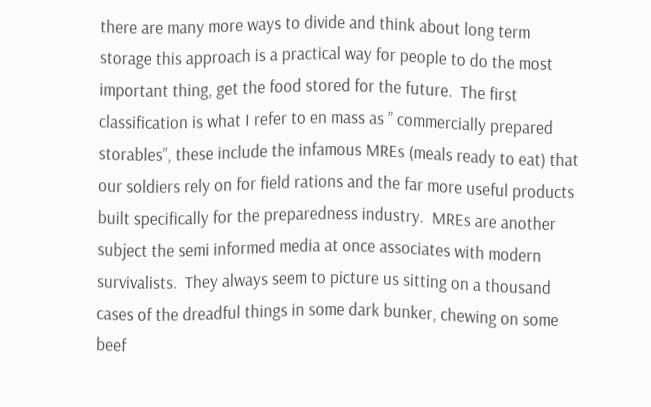there are many more ways to divide and think about long term storage this approach is a practical way for people to do the most important thing, get the food stored for the future.  The first classification is what I refer to en mass as ” commercially prepared storables”, these include the infamous MREs (meals ready to eat) that our soldiers rely on for field rations and the far more useful products built specifically for the preparedness industry.  MREs are another subject the semi informed media at once associates with modern survivalists.  They always seem to picture us sitting on a thousand cases of the dreadful things in some dark bunker, chewing on some beef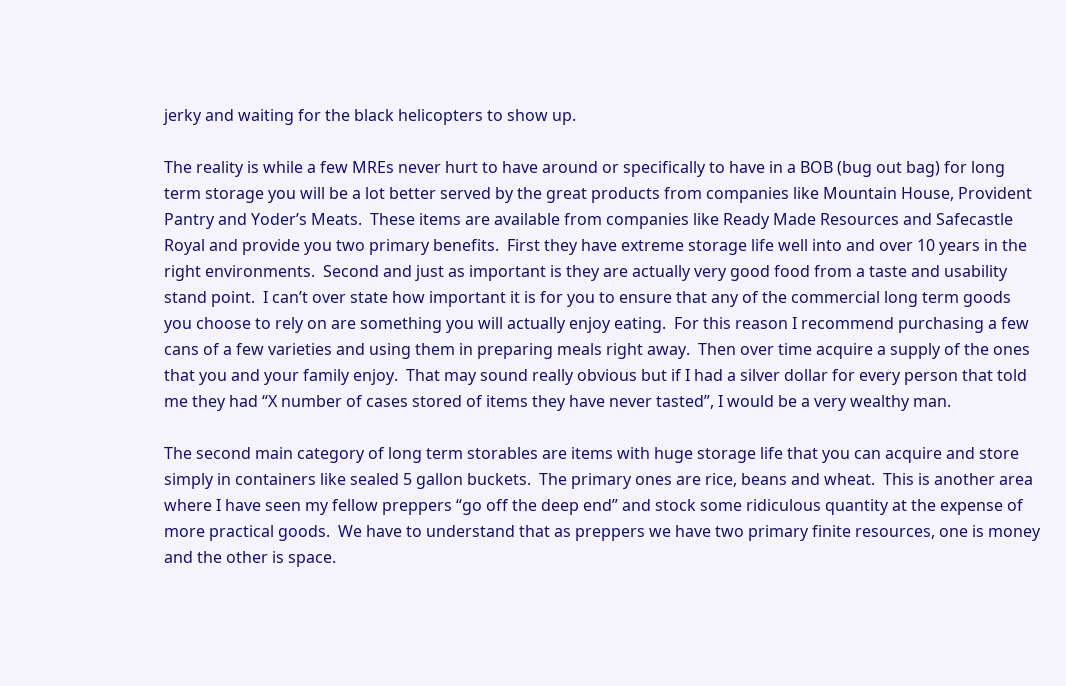jerky and waiting for the black helicopters to show up.

The reality is while a few MREs never hurt to have around or specifically to have in a BOB (bug out bag) for long term storage you will be a lot better served by the great products from companies like Mountain House, Provident Pantry and Yoder’s Meats.  These items are available from companies like Ready Made Resources and Safecastle Royal and provide you two primary benefits.  First they have extreme storage life well into and over 10 years in the right environments.  Second and just as important is they are actually very good food from a taste and usability stand point.  I can’t over state how important it is for you to ensure that any of the commercial long term goods you choose to rely on are something you will actually enjoy eating.  For this reason I recommend purchasing a few cans of a few varieties and using them in preparing meals right away.  Then over time acquire a supply of the ones that you and your family enjoy.  That may sound really obvious but if I had a silver dollar for every person that told me they had “X number of cases stored of items they have never tasted”, I would be a very wealthy man.

The second main category of long term storables are items with huge storage life that you can acquire and store simply in containers like sealed 5 gallon buckets.  The primary ones are rice, beans and wheat.  This is another area where I have seen my fellow preppers “go off the deep end” and stock some ridiculous quantity at the expense of more practical goods.  We have to understand that as preppers we have two primary finite resources, one is money  and the other is space.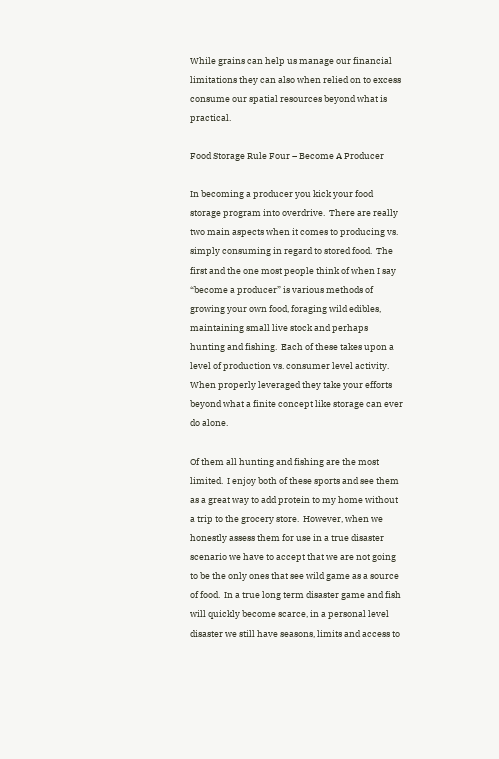While grains can help us manage our financial limitations they can also when relied on to excess consume our spatial resources beyond what is practical.

Food Storage Rule Four – Become A Producer

In becoming a producer you kick your food storage program into overdrive.  There are really two main aspects when it comes to producing vs. simply consuming in regard to stored food.  The first and the one most people think of when I say “become a producer” is various methods of growing your own food, foraging wild edibles, maintaining small live stock and perhaps hunting and fishing.  Each of these takes upon a level of production vs. consumer level activity.    When properly leveraged they take your efforts beyond what a finite concept like storage can ever do alone.

Of them all hunting and fishing are the most limited.  I enjoy both of these sports and see them as a great way to add protein to my home without a trip to the grocery store.  However, when we honestly assess them for use in a true disaster scenario we have to accept that we are not going to be the only ones that see wild game as a source of food.  In a true long term disaster game and fish will quickly become scarce, in a personal level disaster we still have seasons, limits and access to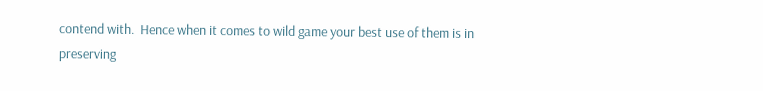contend with.  Hence when it comes to wild game your best use of them is in preserving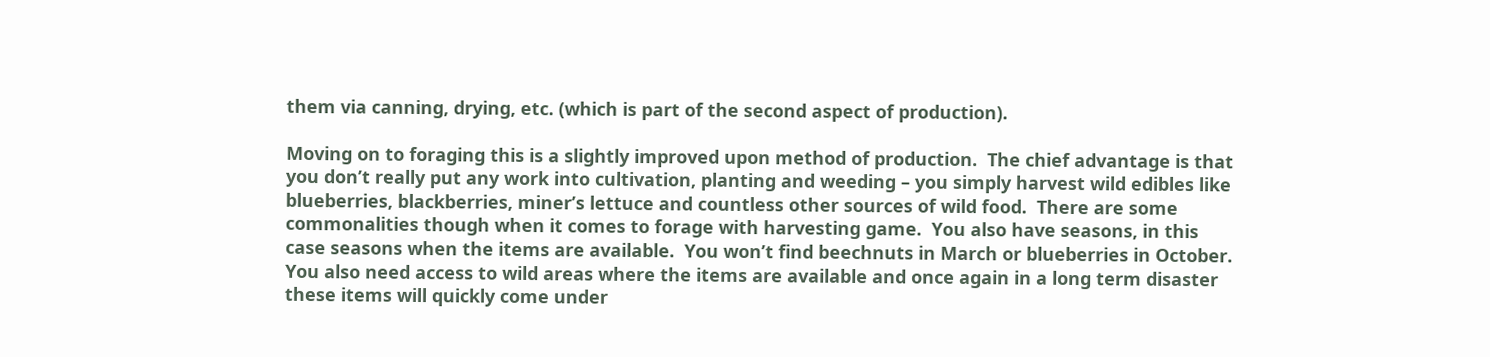them via canning, drying, etc. (which is part of the second aspect of production).

Moving on to foraging this is a slightly improved upon method of production.  The chief advantage is that you don’t really put any work into cultivation, planting and weeding – you simply harvest wild edibles like blueberries, blackberries, miner’s lettuce and countless other sources of wild food.  There are some commonalities though when it comes to forage with harvesting game.  You also have seasons, in this case seasons when the items are available.  You won’t find beechnuts in March or blueberries in October.  You also need access to wild areas where the items are available and once again in a long term disaster these items will quickly come under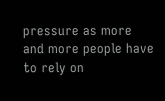pressure as more and more people have to rely on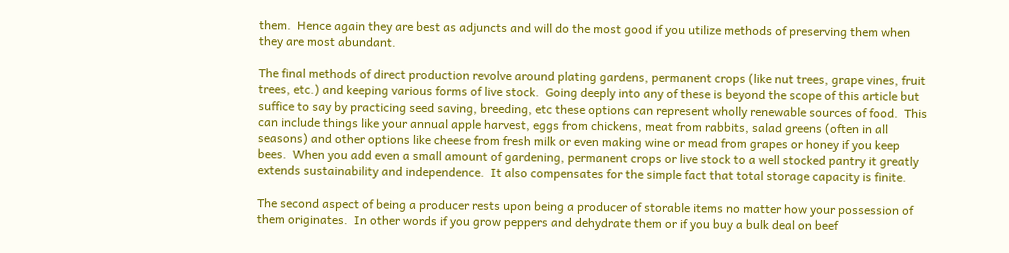them.  Hence again they are best as adjuncts and will do the most good if you utilize methods of preserving them when they are most abundant.

The final methods of direct production revolve around plating gardens, permanent crops (like nut trees, grape vines, fruit trees, etc.) and keeping various forms of live stock.  Going deeply into any of these is beyond the scope of this article but suffice to say by practicing seed saving, breeding, etc these options can represent wholly renewable sources of food.  This can include things like your annual apple harvest, eggs from chickens, meat from rabbits, salad greens (often in all seasons) and other options like cheese from fresh milk or even making wine or mead from grapes or honey if you keep bees.  When you add even a small amount of gardening, permanent crops or live stock to a well stocked pantry it greatly extends sustainability and independence.  It also compensates for the simple fact that total storage capacity is finite.

The second aspect of being a producer rests upon being a producer of storable items no matter how your possession of them originates.  In other words if you grow peppers and dehydrate them or if you buy a bulk deal on beef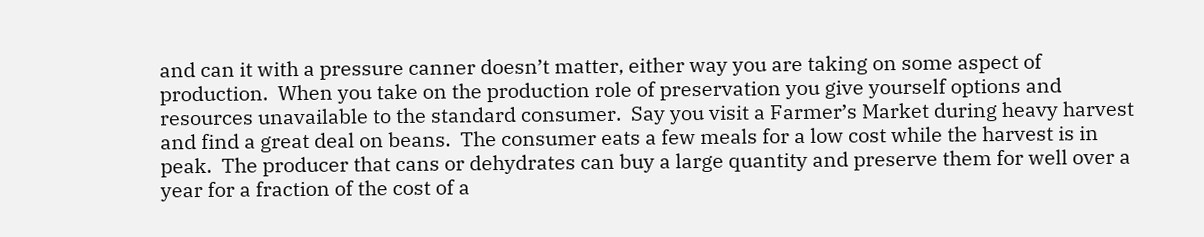and can it with a pressure canner doesn’t matter, either way you are taking on some aspect of production.  When you take on the production role of preservation you give yourself options and resources unavailable to the standard consumer.  Say you visit a Farmer’s Market during heavy harvest and find a great deal on beans.  The consumer eats a few meals for a low cost while the harvest is in peak.  The producer that cans or dehydrates can buy a large quantity and preserve them for well over a year for a fraction of the cost of a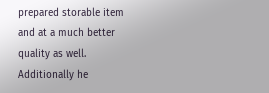prepared storable item and at a much better quality as well.  Additionally he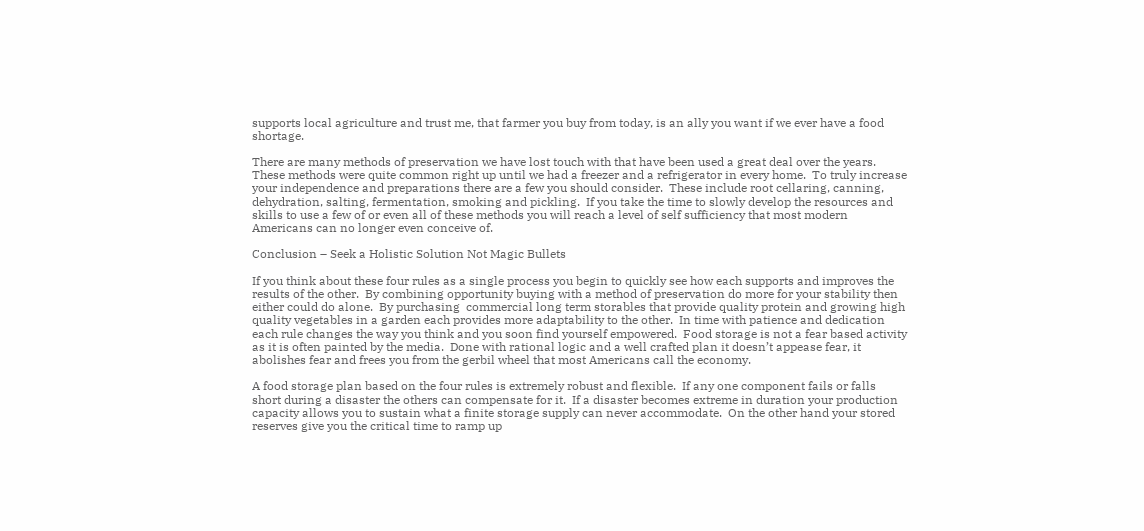supports local agriculture and trust me, that farmer you buy from today, is an ally you want if we ever have a food shortage.

There are many methods of preservation we have lost touch with that have been used a great deal over the years.  These methods were quite common right up until we had a freezer and a refrigerator in every home.  To truly increase your independence and preparations there are a few you should consider.  These include root cellaring, canning, dehydration, salting, fermentation, smoking and pickling.  If you take the time to slowly develop the resources and skills to use a few of or even all of these methods you will reach a level of self sufficiency that most modern Americans can no longer even conceive of.

Conclusion – Seek a Holistic Solution Not Magic Bullets

If you think about these four rules as a single process you begin to quickly see how each supports and improves the results of the other.  By combining opportunity buying with a method of preservation do more for your stability then either could do alone.  By purchasing  commercial long term storables that provide quality protein and growing high quality vegetables in a garden each provides more adaptability to the other.  In time with patience and dedication each rule changes the way you think and you soon find yourself empowered.  Food storage is not a fear based activity as it is often painted by the media.  Done with rational logic and a well crafted plan it doesn’t appease fear, it abolishes fear and frees you from the gerbil wheel that most Americans call the economy.

A food storage plan based on the four rules is extremely robust and flexible.  If any one component fails or falls short during a disaster the others can compensate for it.  If a disaster becomes extreme in duration your production capacity allows you to sustain what a finite storage supply can never accommodate.  On the other hand your stored reserves give you the critical time to ramp up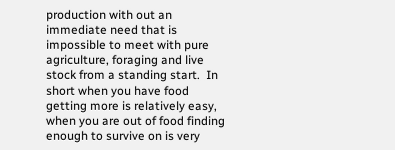production with out an immediate need that is impossible to meet with pure agriculture, foraging and live stock from a standing start.  In short when you have food getting more is relatively easy, when you are out of food finding enough to survive on is very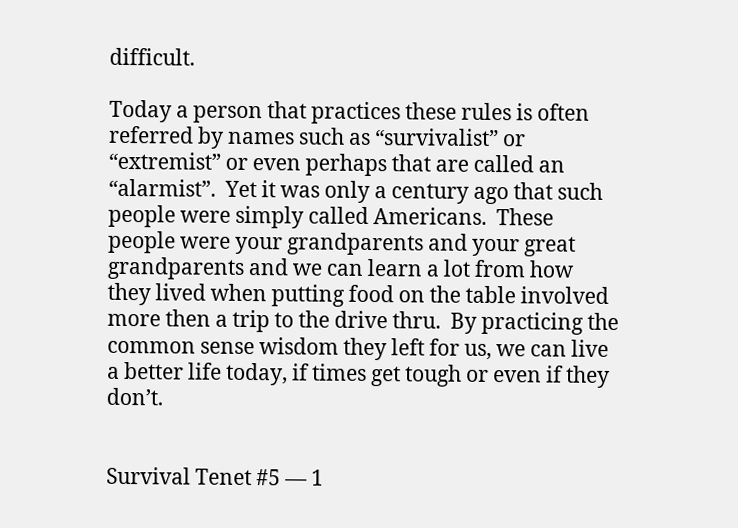difficult.

Today a person that practices these rules is often referred by names such as “survivalist” or  “extremist” or even perhaps that are called an “alarmist”.  Yet it was only a century ago that such people were simply called Americans.  These people were your grandparents and your great grandparents and we can learn a lot from how they lived when putting food on the table involved more then a trip to the drive thru.  By practicing the common sense wisdom they left for us, we can live a better life today, if times get tough or even if they don’t.


Survival Tenet #5 — 1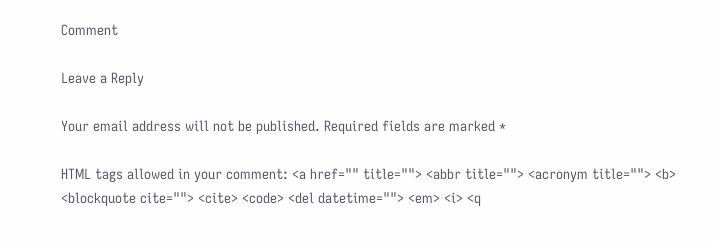Comment

Leave a Reply

Your email address will not be published. Required fields are marked *

HTML tags allowed in your comment: <a href="" title=""> <abbr title=""> <acronym title=""> <b> <blockquote cite=""> <cite> <code> <del datetime=""> <em> <i> <q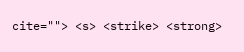cite=""> <s> <strike> <strong>